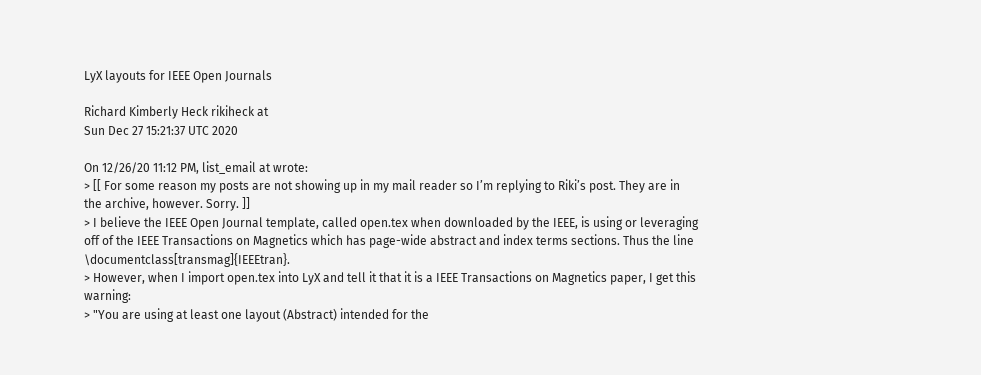LyX layouts for IEEE Open Journals

Richard Kimberly Heck rikiheck at
Sun Dec 27 15:21:37 UTC 2020

On 12/26/20 11:12 PM, list_email at wrote:
> [[ For some reason my posts are not showing up in my mail reader so I’m replying to Riki’s post. They are in the archive, however. Sorry. ]]
> I believe the IEEE Open Journal template, called open.tex when downloaded by the IEEE, is using or leveraging off of the IEEE Transactions on Magnetics which has page-wide abstract and index terms sections. Thus the line \documentclass[transmag]{IEEEtran}.
> However, when I import open.tex into LyX and tell it that it is a IEEE Transactions on Magnetics paper, I get this warning:
> "You are using at least one layout (Abstract) intended for the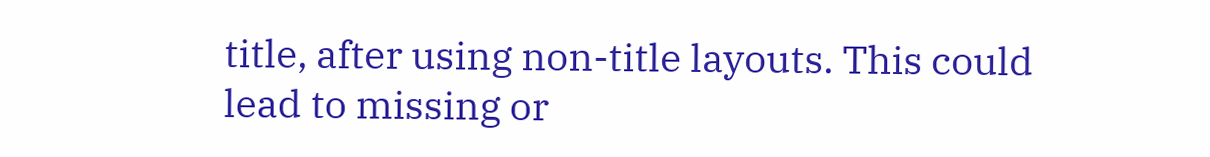title, after using non-title layouts. This could lead to missing or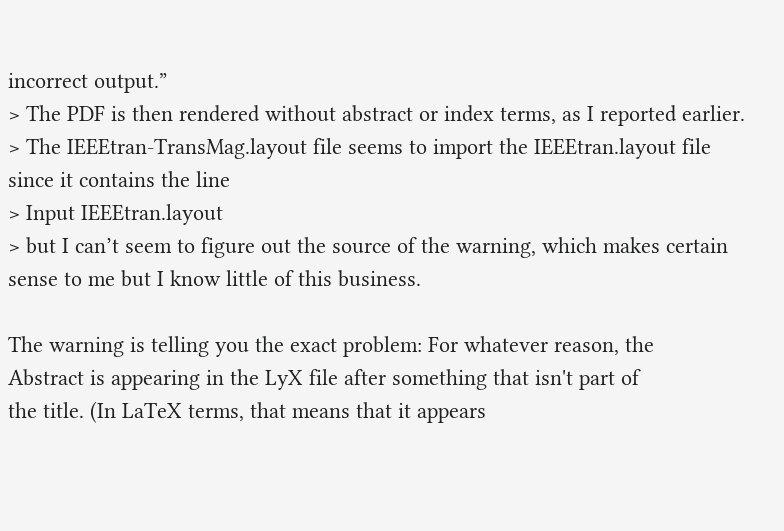incorrect output.”
> The PDF is then rendered without abstract or index terms, as I reported earlier.
> The IEEEtran-TransMag.layout file seems to import the IEEEtran.layout file since it contains the line
> Input IEEEtran.layout
> but I can’t seem to figure out the source of the warning, which makes certain sense to me but I know little of this business.

The warning is telling you the exact problem: For whatever reason, the
Abstract is appearing in the LyX file after something that isn't part of
the title. (In LaTeX terms, that means that it appears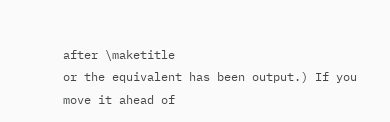after \maketitle
or the equivalent has been output.) If you move it ahead of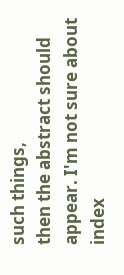such things,
then the abstract should appear. I'm not sure about index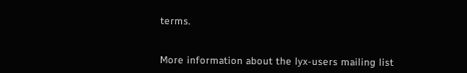terms.


More information about the lyx-users mailing list